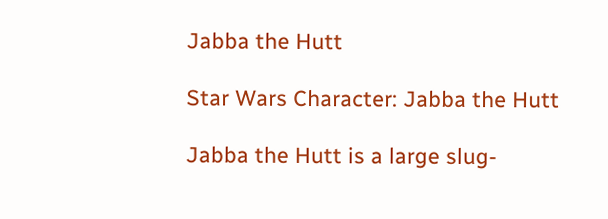Jabba the Hutt

Star Wars Character: Jabba the Hutt

Jabba the Hutt is a large slug-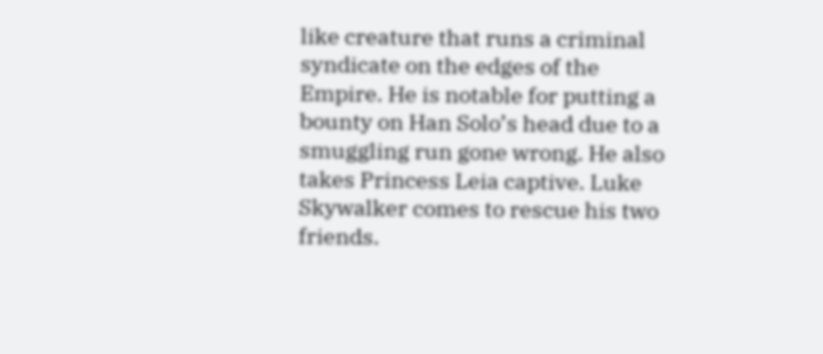like creature that runs a criminal syndicate on the edges of the Empire. He is notable for putting a bounty on Han Solo’s head due to a smuggling run gone wrong. He also takes Princess Leia captive. Luke Skywalker comes to rescue his two friends.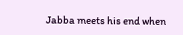Jabba meets his end when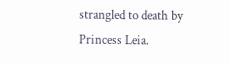strangled to death by Princess Leia.